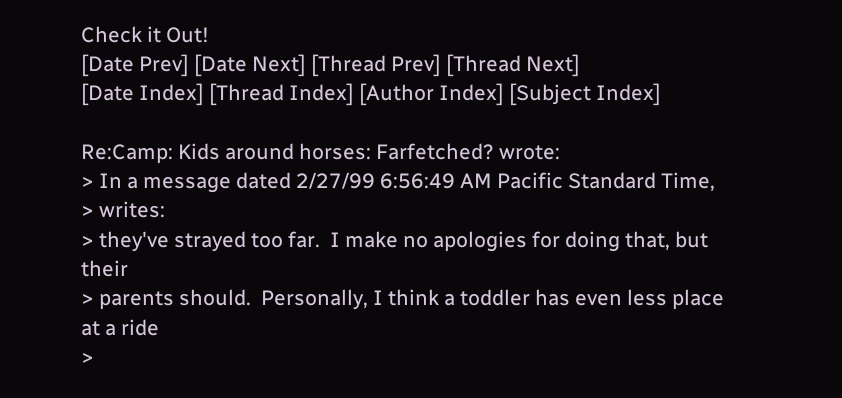Check it Out!
[Date Prev] [Date Next] [Thread Prev] [Thread Next]
[Date Index] [Thread Index] [Author Index] [Subject Index]

Re:Camp: Kids around horses: Farfetched? wrote:
> In a message dated 2/27/99 6:56:49 AM Pacific Standard Time,
> writes:
> they've strayed too far.  I make no apologies for doing that, but their
> parents should.  Personally, I think a toddler has even less place at a ride
>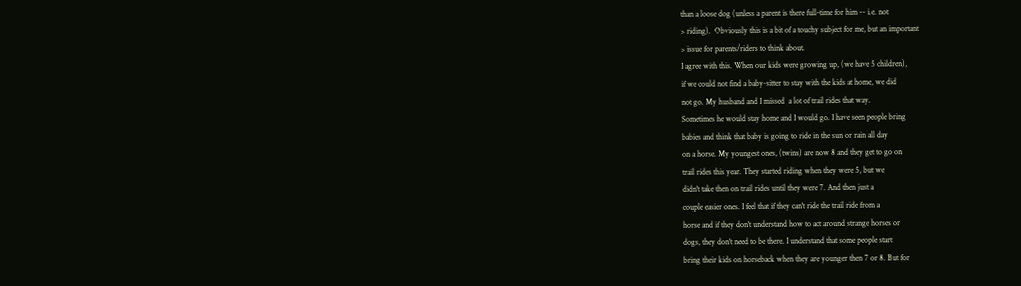than a loose dog (unless a parent is there full-time for him -- i.e. not
> riding).  Obviously this is a bit of a touchy subject for me, but an important
> issue for parents/riders to think about.
I agree with this. When our kids were growing up, (we have 5 children),
if we could not find a baby-sitter to stay with the kids at home, we did
not go. My husband and I missed  a lot of trail rides that way.
Sometimes he would stay home and I would go. I have seen people bring
babies and think that baby is going to ride in the sun or rain all day
on a horse. My youngest ones, (twins) are now 8 and they get to go on
trail rides this year. They started riding when they were 5, but we
didn't take then on trail rides until they were 7. And then just a
couple easier ones. I feel that if they can't ride the trail ride from a
horse and if they don't understand how to act around strange horses or
dogs, they don't need to be there. I understand that some people start
bring their kids on horseback when they are younger then 7 or 8. But for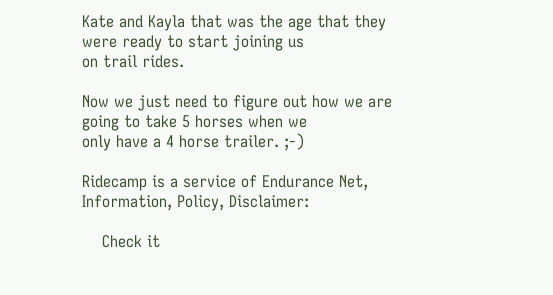Kate and Kayla that was the age that they were ready to start joining us
on trail rides.

Now we just need to figure out how we are going to take 5 horses when we
only have a 4 horse trailer. ;-)

Ridecamp is a service of Endurance Net,
Information, Policy, Disclaimer:

    Check it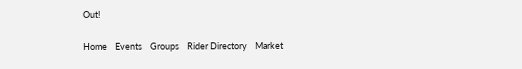Out!

Home    Events    Groups    Rider Directory    Market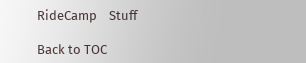RideCamp    Stuff

Back to TOC